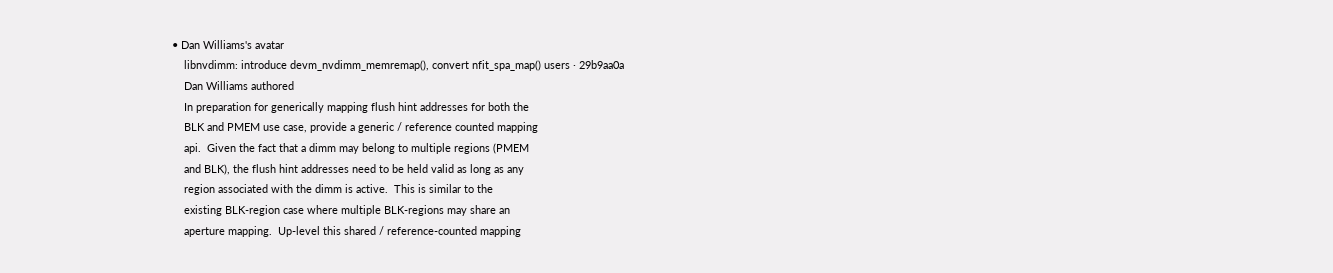• Dan Williams's avatar
    libnvdimm: introduce devm_nvdimm_memremap(), convert nfit_spa_map() users · 29b9aa0a
    Dan Williams authored
    In preparation for generically mapping flush hint addresses for both the
    BLK and PMEM use case, provide a generic / reference counted mapping
    api.  Given the fact that a dimm may belong to multiple regions (PMEM
    and BLK), the flush hint addresses need to be held valid as long as any
    region associated with the dimm is active.  This is similar to the
    existing BLK-region case where multiple BLK-regions may share an
    aperture mapping.  Up-level this shared / reference-counted mapping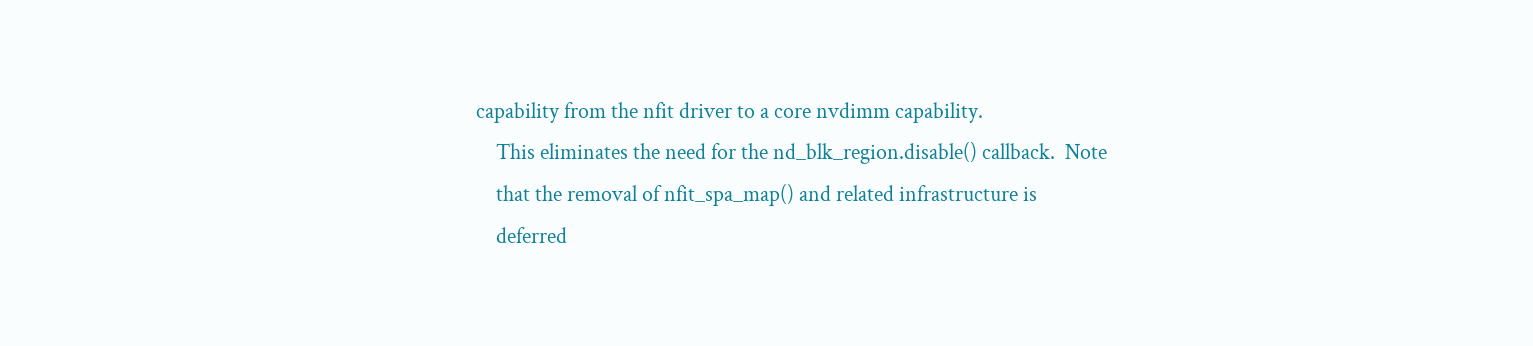capability from the nfit driver to a core nvdimm capability.
    This eliminates the need for the nd_blk_region.disable() callback.  Note
    that the removal of nfit_spa_map() and related infrastructure is
    deferred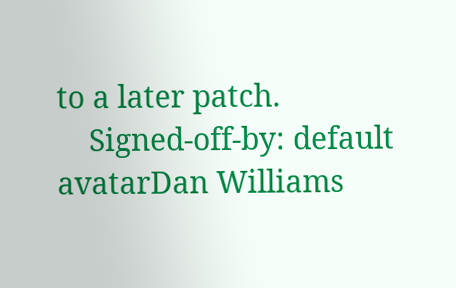to a later patch.
    Signed-off-by: default avatarDan Williams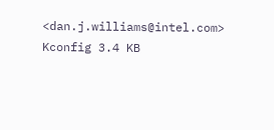<dan.j.williams@intel.com>
Kconfig 3.4 KB